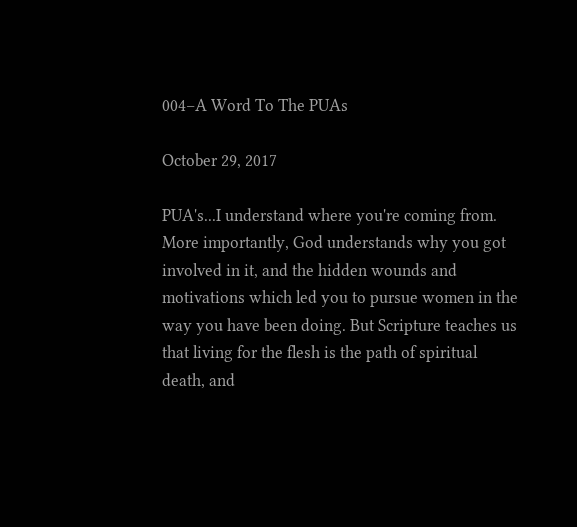004–A Word To The PUAs

October 29, 2017

PUA's...I understand where you're coming from. More importantly, God understands why you got involved in it, and the hidden wounds and motivations which led you to pursue women in the way you have been doing. But Scripture teaches us that living for the flesh is the path of spiritual death, and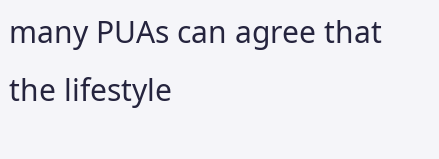many PUAs can agree that the lifestyle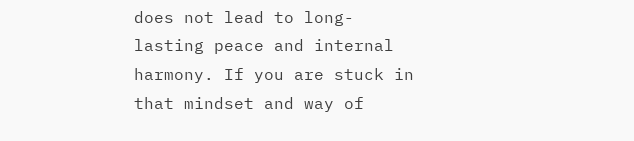does not lead to long-lasting peace and internal harmony. If you are stuck in that mindset and way of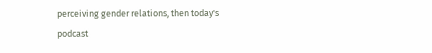perceiving gender relations, then today's podcast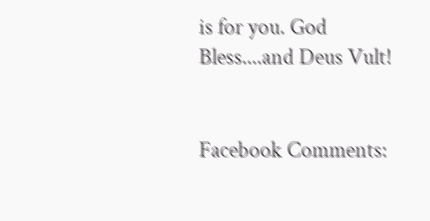is for you. God Bless....and Deus Vult!


Facebook Comments: